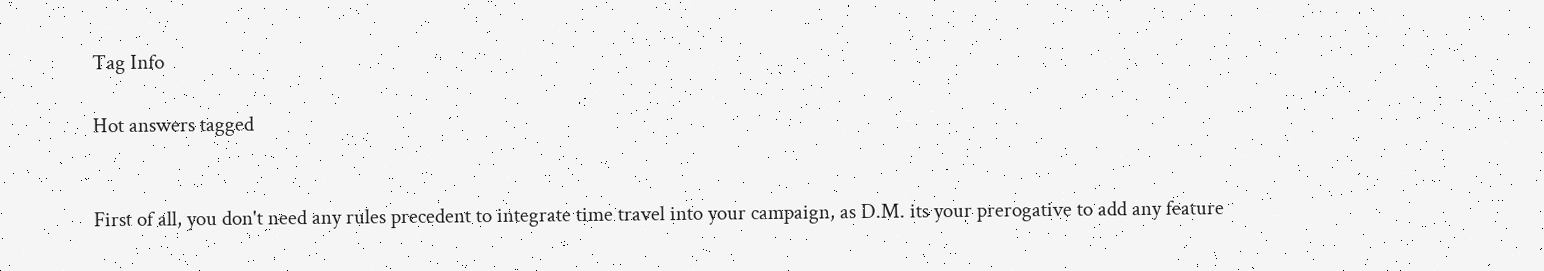Tag Info

Hot answers tagged


First of all, you don't need any rules precedent to integrate time travel into your campaign, as D.M. its your prerogative to add any feature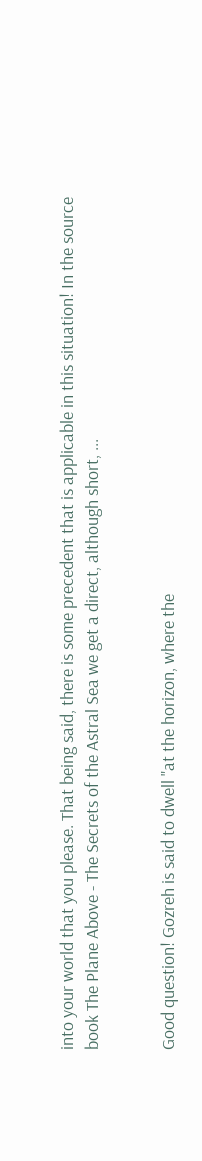into your world that you please. That being said, there is some precedent that is applicable in this situation! In the source book The Plane Above - The Secrets of the Astral Sea we get a direct, although short, ...


Good question! Gozreh is said to dwell "at the horizon, where the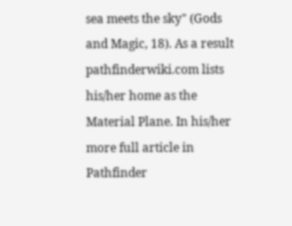sea meets the sky" (Gods and Magic, 18). As a result pathfinderwiki.com lists his/her home as the Material Plane. In his/her more full article in Pathfinder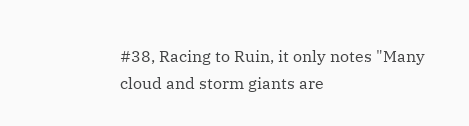#38, Racing to Ruin, it only notes "Many cloud and storm giants are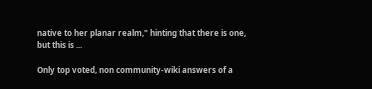native to her planar realm," hinting that there is one, but this is ...

Only top voted, non community-wiki answers of a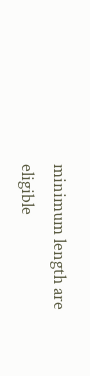minimum length are eligible